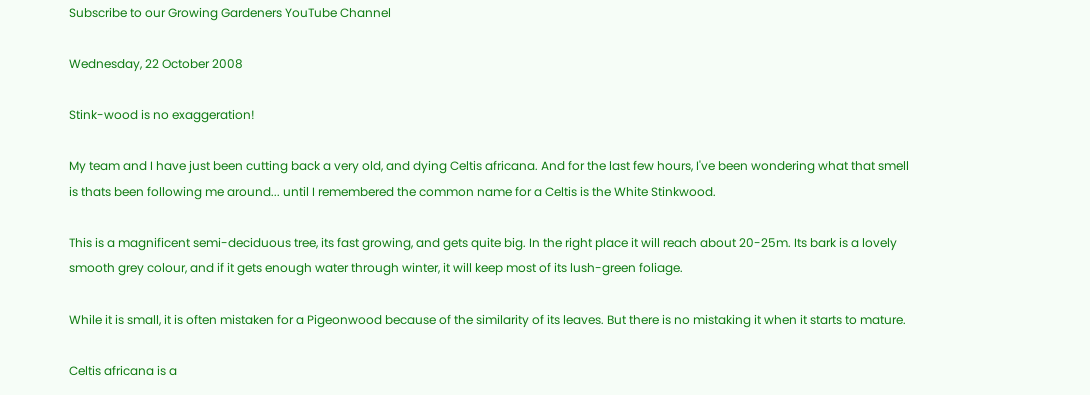Subscribe to our Growing Gardeners YouTube Channel

Wednesday, 22 October 2008

Stink-wood is no exaggeration!

My team and I have just been cutting back a very old, and dying Celtis africana. And for the last few hours, I've been wondering what that smell is thats been following me around... until I remembered the common name for a Celtis is the White Stinkwood.

This is a magnificent semi-deciduous tree, its fast growing, and gets quite big. In the right place it will reach about 20-25m. Its bark is a lovely smooth grey colour, and if it gets enough water through winter, it will keep most of its lush-green foliage.

While it is small, it is often mistaken for a Pigeonwood because of the similarity of its leaves. But there is no mistaking it when it starts to mature.

Celtis africana is a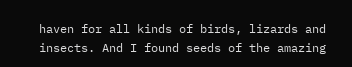haven for all kinds of birds, lizards and insects. And I found seeds of the amazing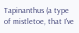Tapinanthus (a type of mistletoe, that I've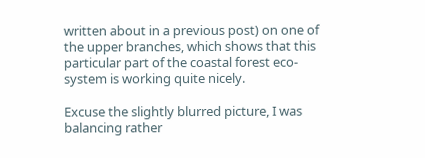written about in a previous post) on one of the upper branches, which shows that this particular part of the coastal forest eco-system is working quite nicely.

Excuse the slightly blurred picture, I was balancing rather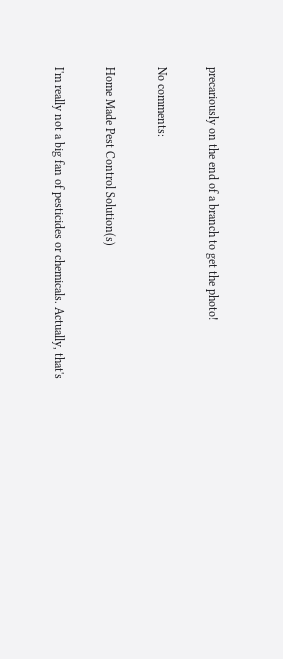precariously on the end of a branch to get the photo!

No comments:

Home Made Pest Control Solution(s)

I'm really not a big fan of pesticides or chemicals. Actually, that's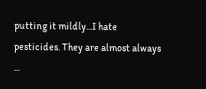putting it mildly...I hate pesticides. They are almost always ...